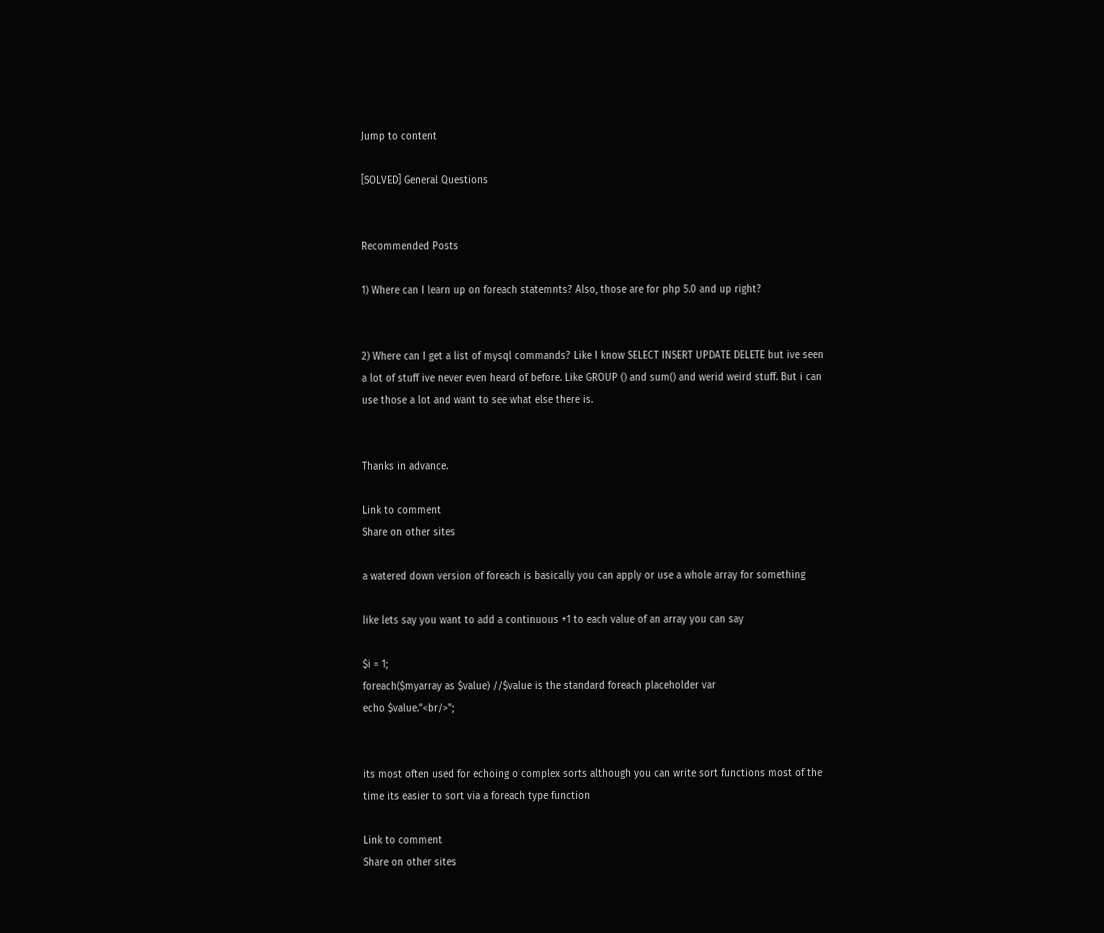Jump to content

[SOLVED] General Questions


Recommended Posts

1) Where can I learn up on foreach statemnts? Also, those are for php 5.0 and up right?


2) Where can I get a list of mysql commands? Like I know SELECT INSERT UPDATE DELETE but ive seen a lot of stuff ive never even heard of before. Like GROUP () and sum() and werid weird stuff. But i can use those a lot and want to see what else there is.


Thanks in advance.

Link to comment
Share on other sites

a watered down version of foreach is basically you can apply or use a whole array for something

like lets say you want to add a continuous +1 to each value of an array you can say

$i = 1;
foreach($myarray as $value) //$value is the standard foreach placeholder var
echo $value."<br/>";


its most often used for echoing o complex sorts although you can write sort functions most of the time its easier to sort via a foreach type function

Link to comment
Share on other sites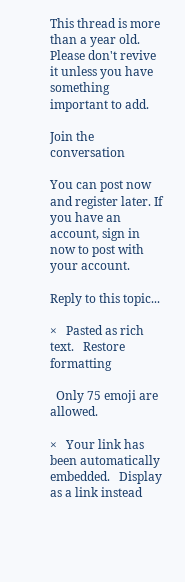This thread is more than a year old. Please don't revive it unless you have something important to add.

Join the conversation

You can post now and register later. If you have an account, sign in now to post with your account.

Reply to this topic...

×   Pasted as rich text.   Restore formatting

  Only 75 emoji are allowed.

×   Your link has been automatically embedded.   Display as a link instead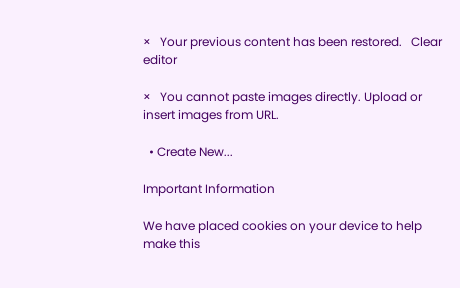×   Your previous content has been restored.   Clear editor

×   You cannot paste images directly. Upload or insert images from URL.

  • Create New...

Important Information

We have placed cookies on your device to help make this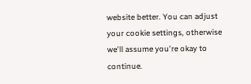website better. You can adjust your cookie settings, otherwise we'll assume you're okay to continue.